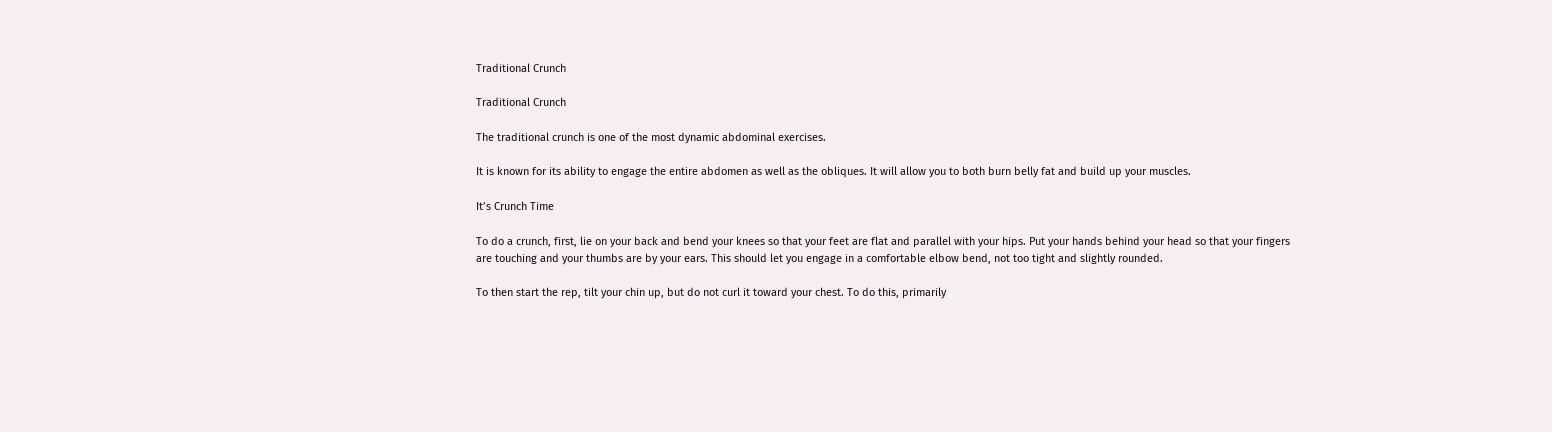Traditional Crunch

Traditional Crunch

The traditional crunch is one of the most dynamic abdominal exercises.

It is known for its ability to engage the entire abdomen as well as the obliques. It will allow you to both burn belly fat and build up your muscles.

It’s Crunch Time

To do a crunch, first, lie on your back and bend your knees so that your feet are flat and parallel with your hips. Put your hands behind your head so that your fingers are touching and your thumbs are by your ears. This should let you engage in a comfortable elbow bend, not too tight and slightly rounded.

To then start the rep, tilt your chin up, but do not curl it toward your chest. To do this, primarily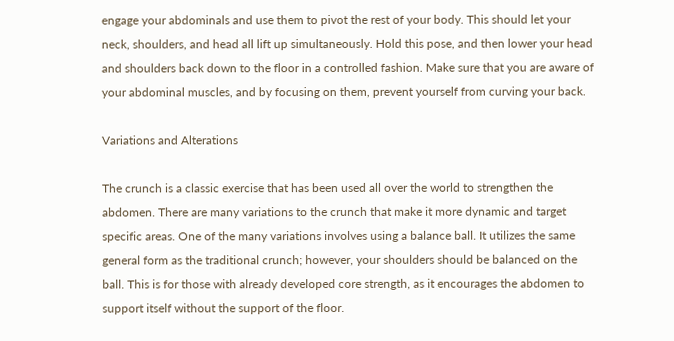engage your abdominals and use them to pivot the rest of your body. This should let your neck, shoulders, and head all lift up simultaneously. Hold this pose, and then lower your head and shoulders back down to the floor in a controlled fashion. Make sure that you are aware of your abdominal muscles, and by focusing on them, prevent yourself from curving your back.

Variations and Alterations

The crunch is a classic exercise that has been used all over the world to strengthen the abdomen. There are many variations to the crunch that make it more dynamic and target specific areas. One of the many variations involves using a balance ball. It utilizes the same general form as the traditional crunch; however, your shoulders should be balanced on the ball. This is for those with already developed core strength, as it encourages the abdomen to support itself without the support of the floor.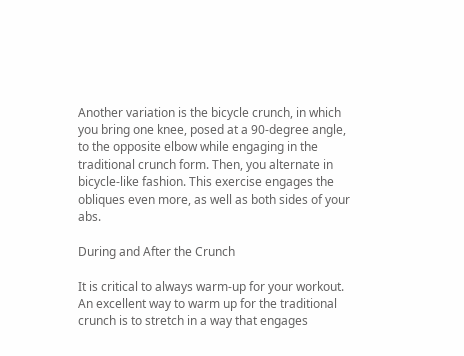Another variation is the bicycle crunch, in which you bring one knee, posed at a 90-degree angle, to the opposite elbow while engaging in the traditional crunch form. Then, you alternate in bicycle-like fashion. This exercise engages the obliques even more, as well as both sides of your abs.

During and After the Crunch

It is critical to always warm-up for your workout. An excellent way to warm up for the traditional crunch is to stretch in a way that engages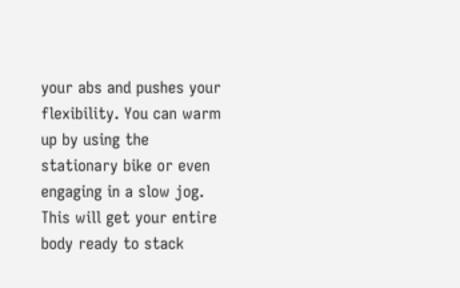your abs and pushes your flexibility. You can warm up by using the stationary bike or even engaging in a slow jog. This will get your entire body ready to stack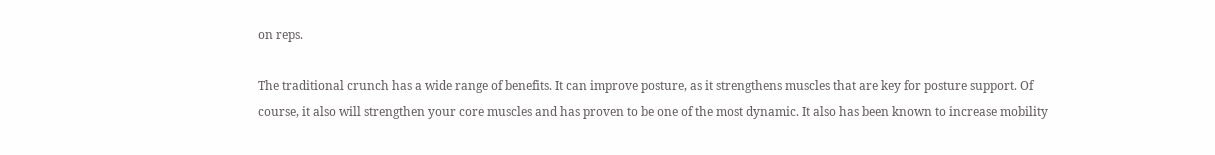on reps.

The traditional crunch has a wide range of benefits. It can improve posture, as it strengthens muscles that are key for posture support. Of course, it also will strengthen your core muscles and has proven to be one of the most dynamic. It also has been known to increase mobility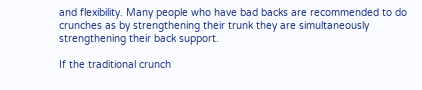and flexibility. Many people who have bad backs are recommended to do crunches as by strengthening their trunk they are simultaneously strengthening their back support.

If the traditional crunch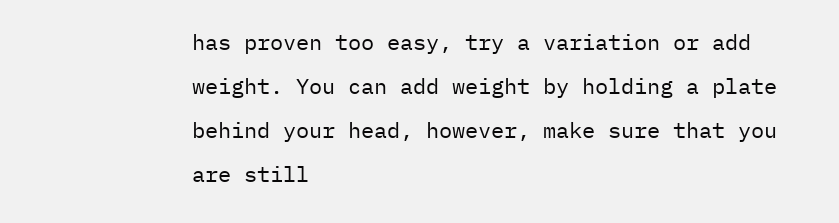has proven too easy, try a variation or add weight. You can add weight by holding a plate behind your head, however, make sure that you are still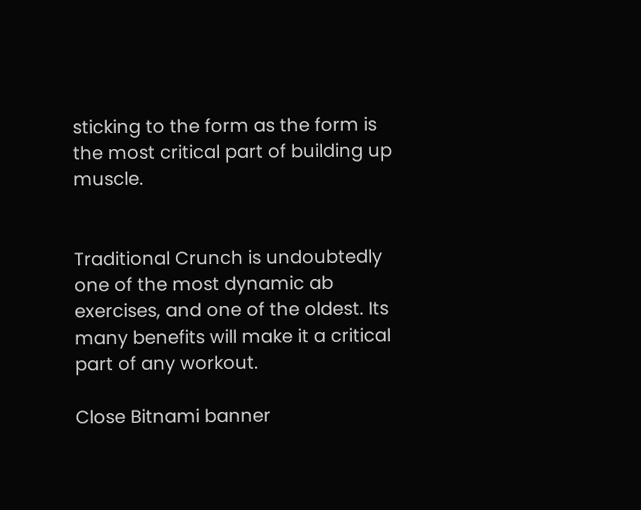sticking to the form as the form is the most critical part of building up muscle.


Traditional Crunch is undoubtedly one of the most dynamic ab exercises, and one of the oldest. Its many benefits will make it a critical part of any workout.

Close Bitnami banner